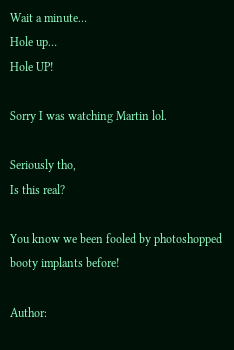Wait a minute…
Hole up…
Hole UP!

Sorry I was watching Martin lol.

Seriously tho,
Is this real?

You know we been fooled by photoshopped booty implants before!

Author: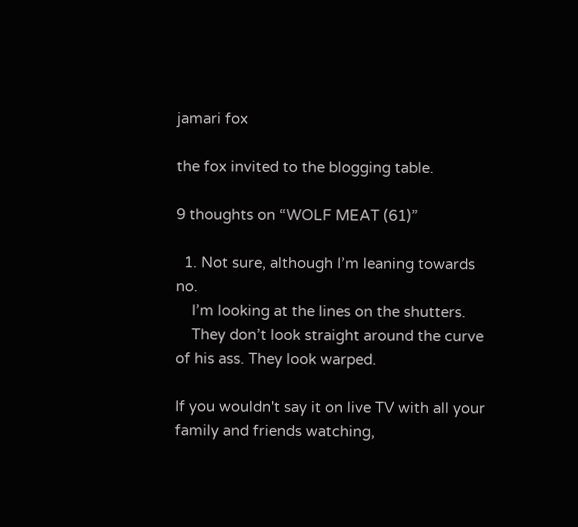jamari fox

the fox invited to the blogging table.

9 thoughts on “WOLF MEAT (61)”

  1. Not sure, although I’m leaning towards no.
    I’m looking at the lines on the shutters.
    They don’t look straight around the curve of his ass. They look warped.

If you wouldn't say it on live TV with all your family and friends watching,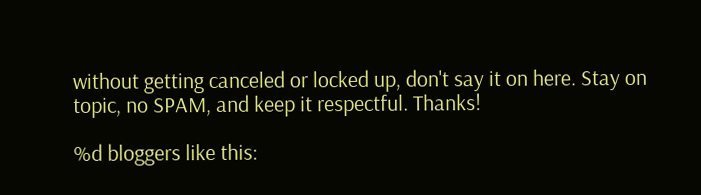without getting canceled or locked up, don't say it on here. Stay on topic, no SPAM, and keep it respectful. Thanks!

%d bloggers like this: